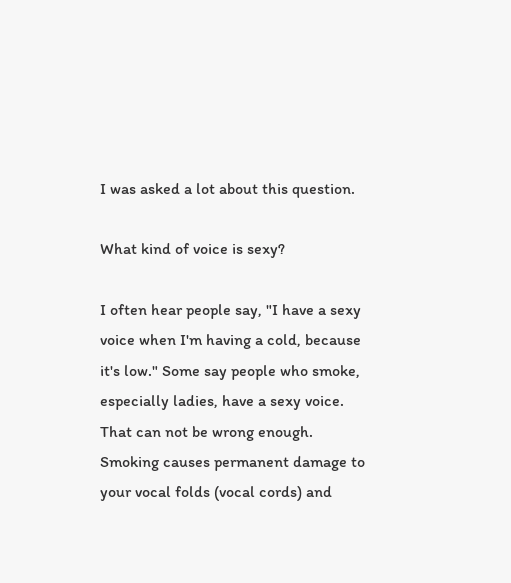I was asked a lot about this question.

What kind of voice is sexy?

I often hear people say, "I have a sexy voice when I'm having a cold, because it's low." Some say people who smoke, especially ladies, have a sexy voice. That can not be wrong enough. Smoking causes permanent damage to your vocal folds (vocal cords) and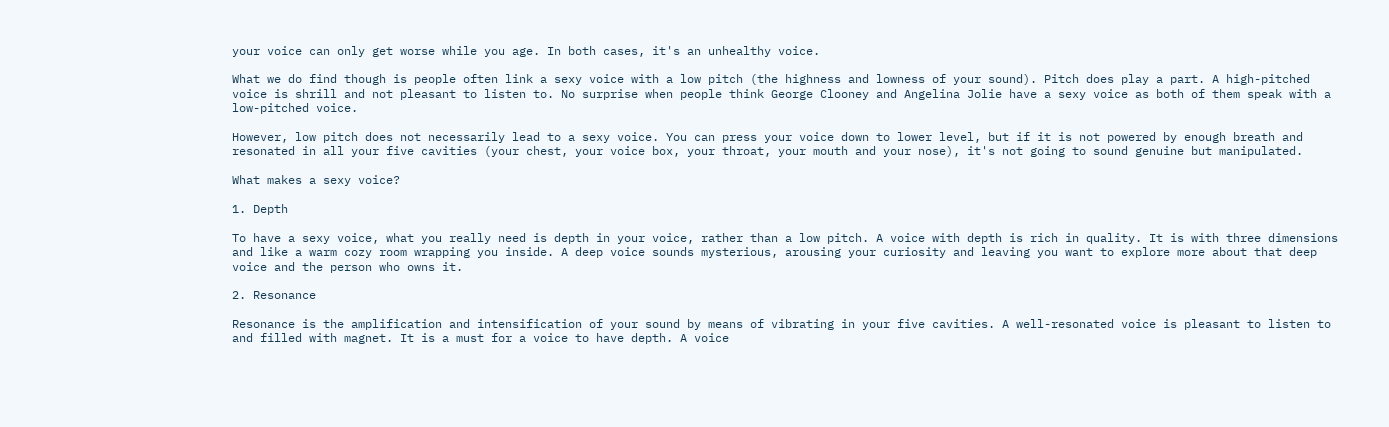your voice can only get worse while you age. In both cases, it's an unhealthy voice.

What we do find though is people often link a sexy voice with a low pitch (the highness and lowness of your sound). Pitch does play a part. A high-pitched voice is shrill and not pleasant to listen to. No surprise when people think George Clooney and Angelina Jolie have a sexy voice as both of them speak with a low-pitched voice.

However, low pitch does not necessarily lead to a sexy voice. You can press your voice down to lower level, but if it is not powered by enough breath and resonated in all your five cavities (your chest, your voice box, your throat, your mouth and your nose), it's not going to sound genuine but manipulated.

What makes a sexy voice?

1. Depth

To have a sexy voice, what you really need is depth in your voice, rather than a low pitch. A voice with depth is rich in quality. It is with three dimensions and like a warm cozy room wrapping you inside. A deep voice sounds mysterious, arousing your curiosity and leaving you want to explore more about that deep voice and the person who owns it.

2. Resonance

Resonance is the amplification and intensification of your sound by means of vibrating in your five cavities. A well-resonated voice is pleasant to listen to and filled with magnet. It is a must for a voice to have depth. A voice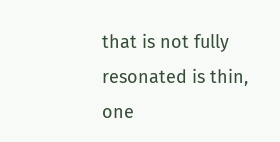that is not fully resonated is thin, one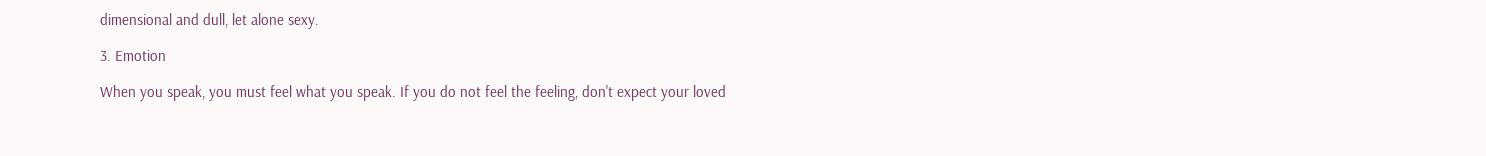dimensional and dull, let alone sexy.

3. Emotion

When you speak, you must feel what you speak. If you do not feel the feeling, don't expect your loved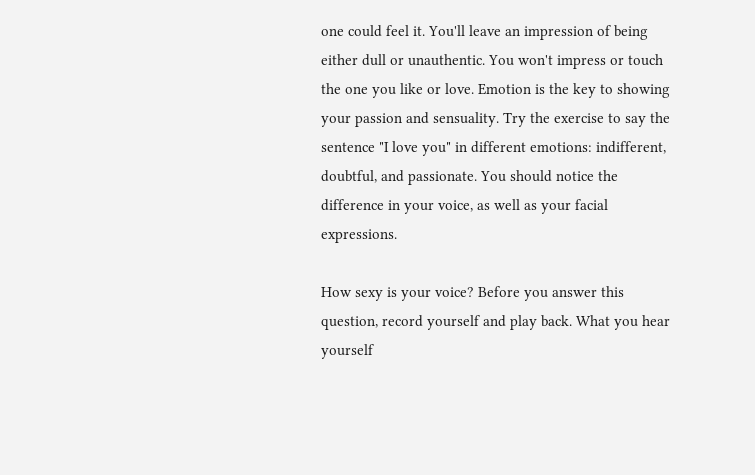one could feel it. You'll leave an impression of being either dull or unauthentic. You won't impress or touch the one you like or love. Emotion is the key to showing your passion and sensuality. Try the exercise to say the sentence "I love you" in different emotions: indifferent, doubtful, and passionate. You should notice the difference in your voice, as well as your facial expressions.

How sexy is your voice? Before you answer this question, record yourself and play back. What you hear yourself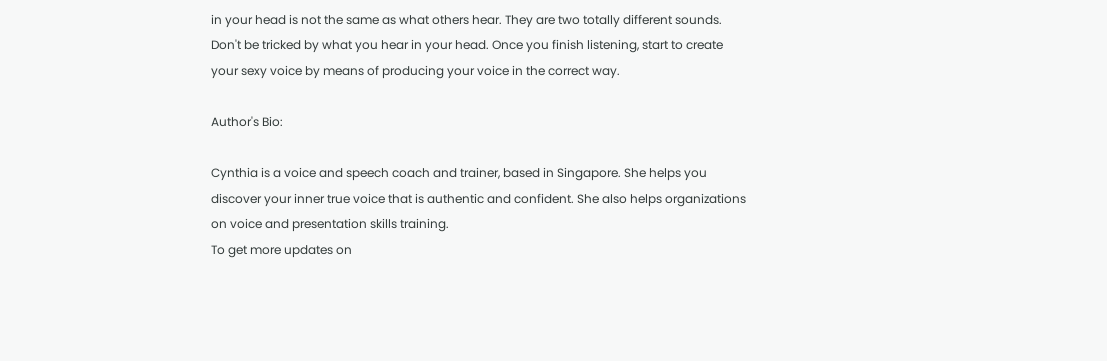in your head is not the same as what others hear. They are two totally different sounds. Don't be tricked by what you hear in your head. Once you finish listening, start to create your sexy voice by means of producing your voice in the correct way.

Author's Bio:

Cynthia is a voice and speech coach and trainer, based in Singapore. She helps you discover your inner true voice that is authentic and confident. She also helps organizations on voice and presentation skills training.
To get more updates on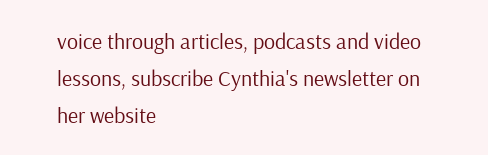voice through articles, podcasts and video lessons, subscribe Cynthia's newsletter on her website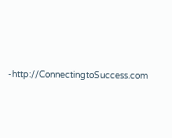-http://ConnectingtoSuccess.com